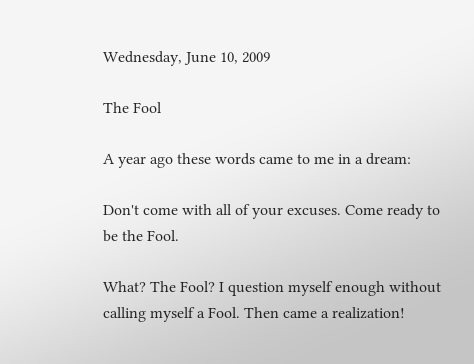Wednesday, June 10, 2009

The Fool

A year ago these words came to me in a dream:

Don't come with all of your excuses. Come ready to be the Fool.

What? The Fool? I question myself enough without calling myself a Fool. Then came a realization!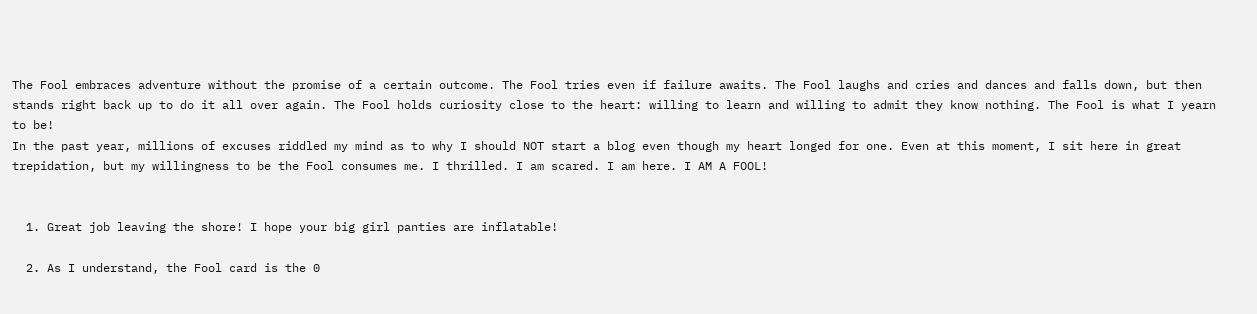The Fool embraces adventure without the promise of a certain outcome. The Fool tries even if failure awaits. The Fool laughs and cries and dances and falls down, but then stands right back up to do it all over again. The Fool holds curiosity close to the heart: willing to learn and willing to admit they know nothing. The Fool is what I yearn to be!
In the past year, millions of excuses riddled my mind as to why I should NOT start a blog even though my heart longed for one. Even at this moment, I sit here in great trepidation, but my willingness to be the Fool consumes me. I thrilled. I am scared. I am here. I AM A FOOL!


  1. Great job leaving the shore! I hope your big girl panties are inflatable!

  2. As I understand, the Fool card is the 0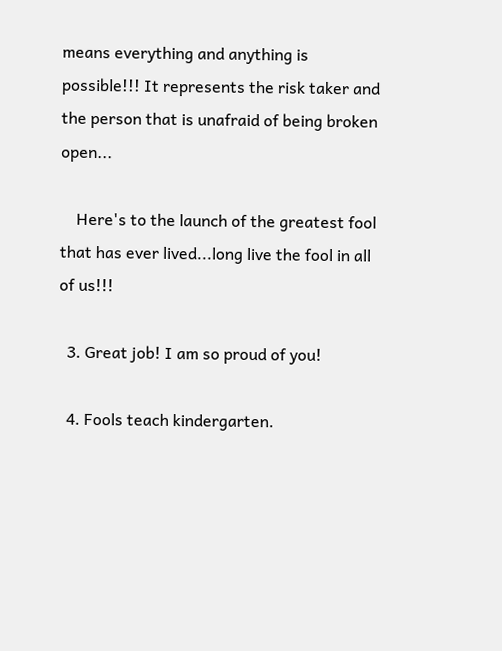means everything and anything is possible!!! It represents the risk taker and the person that is unafraid of being broken open...

    Here's to the launch of the greatest fool that has ever lived...long live the fool in all of us!!!

  3. Great job! I am so proud of you!

  4. Fools teach kindergarten.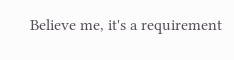Believe me, it's a requirement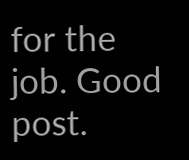for the job. Good post.